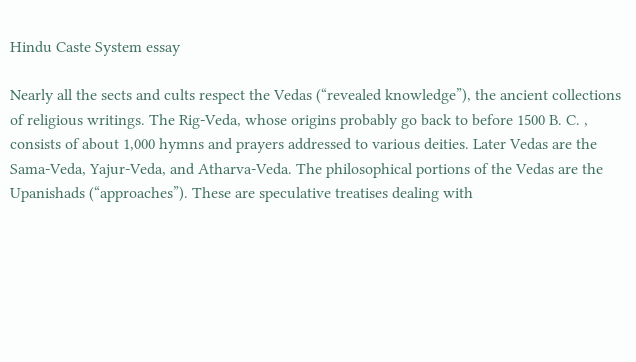Hindu Caste System essay

Nearly all the sects and cults respect the Vedas (“revealed knowledge”), the ancient collections of religious writings. The Rig-Veda, whose origins probably go back to before 1500 B. C. , consists of about 1,000 hymns and prayers addressed to various deities. Later Vedas are the Sama-Veda, Yajur-Veda, and Atharva-Veda. The philosophical portions of the Vedas are the Upanishads (“approaches”). These are speculative treatises dealing with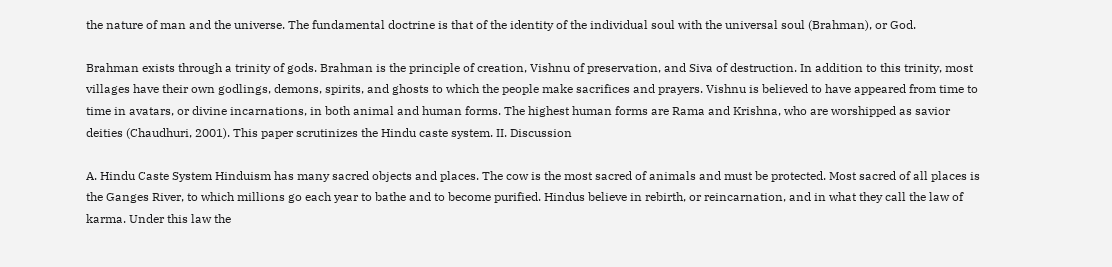the nature of man and the universe. The fundamental doctrine is that of the identity of the individual soul with the universal soul (Brahman), or God.

Brahman exists through a trinity of gods. Brahman is the principle of creation, Vishnu of preservation, and Siva of destruction. In addition to this trinity, most villages have their own godlings, demons, spirits, and ghosts to which the people make sacrifices and prayers. Vishnu is believed to have appeared from time to time in avatars, or divine incarnations, in both animal and human forms. The highest human forms are Rama and Krishna, who are worshipped as savior deities (Chaudhuri, 2001). This paper scrutinizes the Hindu caste system. II. Discussion

A. Hindu Caste System Hinduism has many sacred objects and places. The cow is the most sacred of animals and must be protected. Most sacred of all places is the Ganges River, to which millions go each year to bathe and to become purified. Hindus believe in rebirth, or reincarnation, and in what they call the law of karma. Under this law the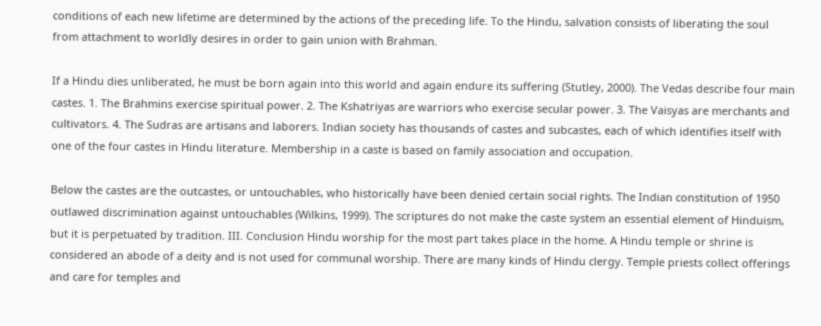conditions of each new lifetime are determined by the actions of the preceding life. To the Hindu, salvation consists of liberating the soul from attachment to worldly desires in order to gain union with Brahman.

If a Hindu dies unliberated, he must be born again into this world and again endure its suffering (Stutley, 2000). The Vedas describe four main castes. 1. The Brahmins exercise spiritual power. 2. The Kshatriyas are warriors who exercise secular power. 3. The Vaisyas are merchants and cultivators. 4. The Sudras are artisans and laborers. Indian society has thousands of castes and subcastes, each of which identifies itself with one of the four castes in Hindu literature. Membership in a caste is based on family association and occupation.

Below the castes are the outcastes, or untouchables, who historically have been denied certain social rights. The Indian constitution of 1950 outlawed discrimination against untouchables (Wilkins, 1999). The scriptures do not make the caste system an essential element of Hinduism, but it is perpetuated by tradition. III. Conclusion Hindu worship for the most part takes place in the home. A Hindu temple or shrine is considered an abode of a deity and is not used for communal worship. There are many kinds of Hindu clergy. Temple priests collect offerings and care for temples and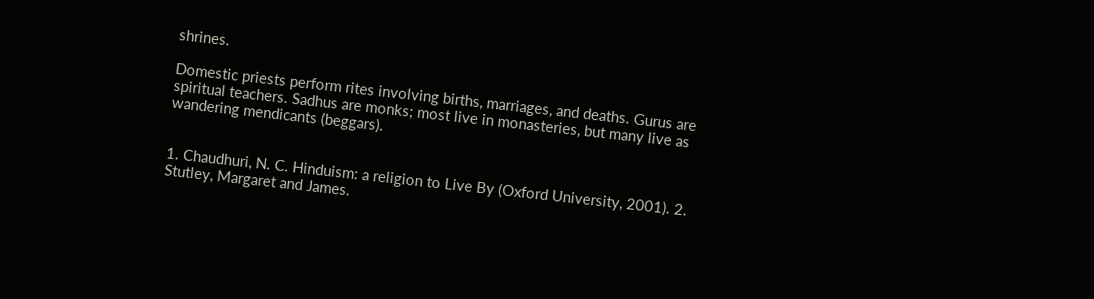shrines.

Domestic priests perform rites involving births, marriages, and deaths. Gurus are spiritual teachers. Sadhus are monks; most live in monasteries, but many live as wandering mendicants (beggars).


1. Chaudhuri, N. C. Hinduism: a religion to Live By (Oxford University, 2001). 2. Stutley, Margaret and James.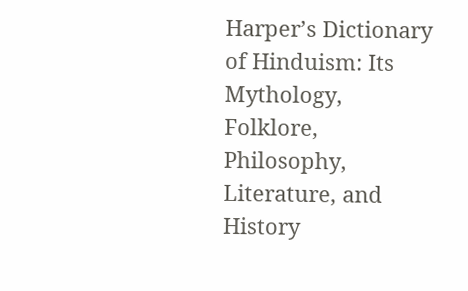Harper’s Dictionary of Hinduism: Its Mythology, Folklore, Philosophy, Literature, and History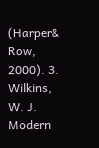(Harper& Row, 2000). 3. Wilkins, W. J. Modern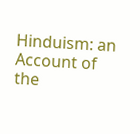Hinduism: an Account of the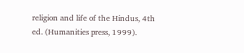religion and life of the Hindus, 4th ed. (Humanities press, 1999).